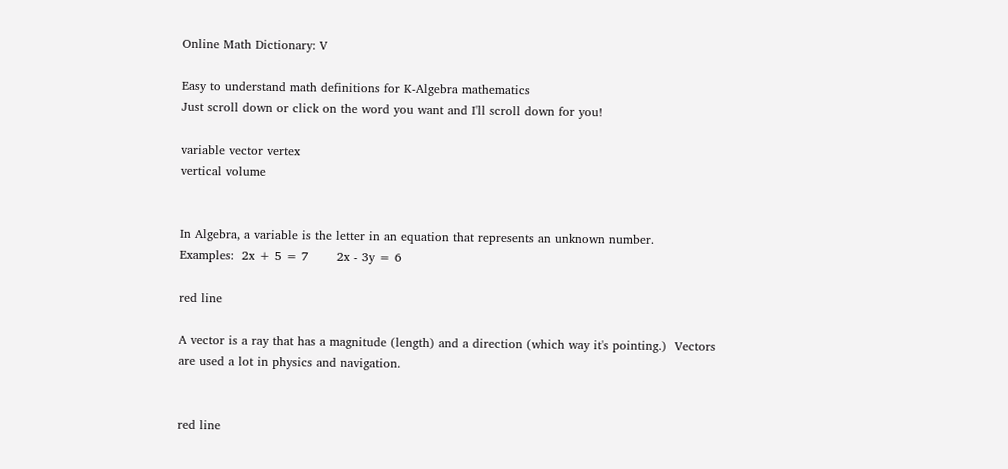Online Math Dictionary: V

Easy to understand math definitions for K-Algebra mathematics
Just scroll down or click on the word you want and I'll scroll down for you!

variable vector vertex
vertical volume


In Algebra, a variable is the letter in an equation that represents an unknown number.
Examples:  2x + 5 = 7       2x - 3y = 6

red line

A vector is a ray that has a magnitude (length) and a direction (which way it's pointing.)  Vectors are used a lot in physics and navigation.


red line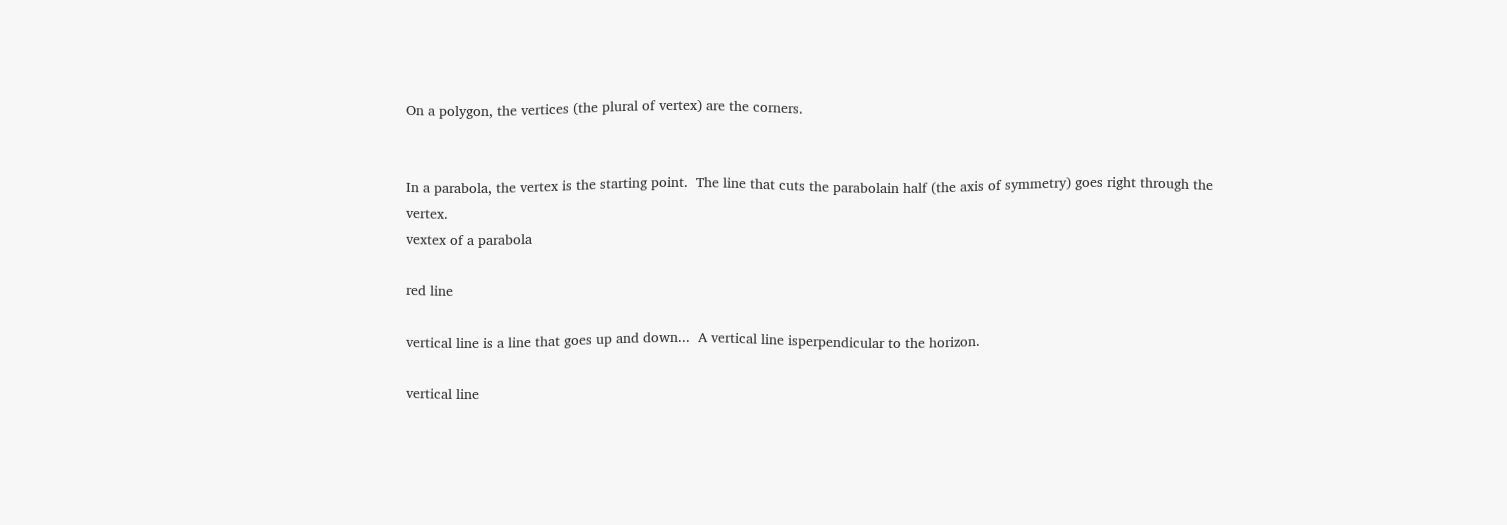On a polygon, the vertices (the plural of vertex) are the corners.


In a parabola, the vertex is the starting point.  The line that cuts the parabolain half (the axis of symmetry) goes right through the vertex.
vextex of a parabola

red line

vertical line is a line that goes up and down...  A vertical line isperpendicular to the horizon.

vertical line